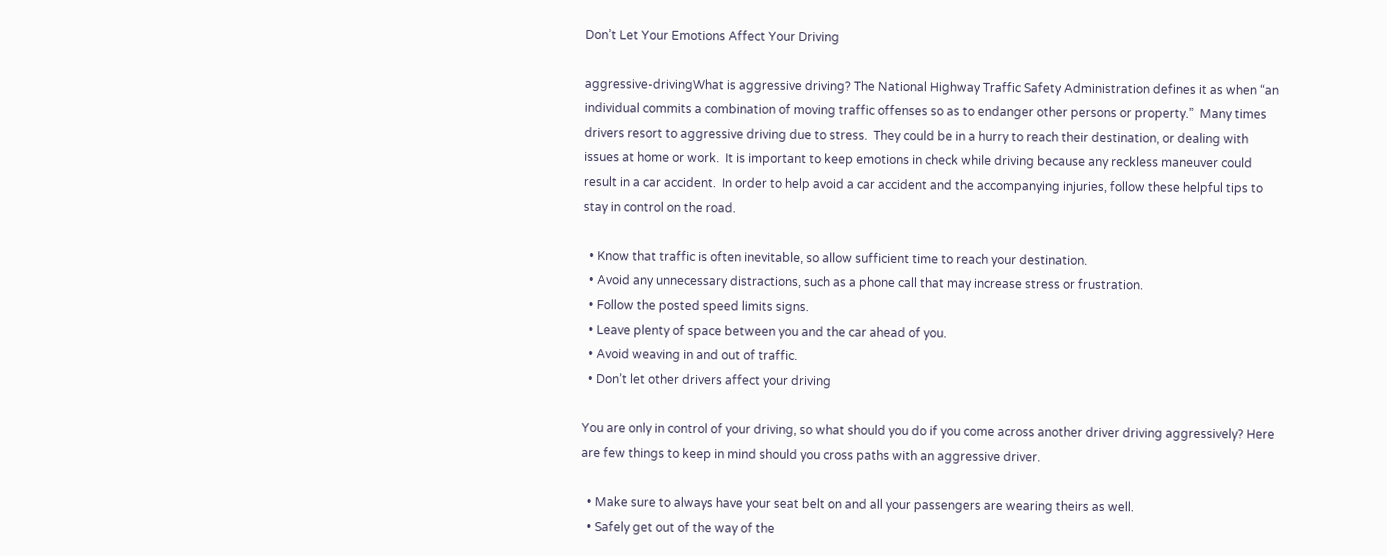Don’t Let Your Emotions Affect Your Driving

aggressive-drivingWhat is aggressive driving? The National Highway Traffic Safety Administration defines it as when “an individual commits a combination of moving traffic offenses so as to endanger other persons or property.”  Many times drivers resort to aggressive driving due to stress.  They could be in a hurry to reach their destination, or dealing with issues at home or work.  It is important to keep emotions in check while driving because any reckless maneuver could result in a car accident.  In order to help avoid a car accident and the accompanying injuries, follow these helpful tips to stay in control on the road.

  • Know that traffic is often inevitable, so allow sufficient time to reach your destination.
  • Avoid any unnecessary distractions, such as a phone call that may increase stress or frustration.
  • Follow the posted speed limits signs.
  • Leave plenty of space between you and the car ahead of you.
  • Avoid weaving in and out of traffic.
  • Don’t let other drivers affect your driving

You are only in control of your driving, so what should you do if you come across another driver driving aggressively? Here are few things to keep in mind should you cross paths with an aggressive driver.

  • Make sure to always have your seat belt on and all your passengers are wearing theirs as well.
  • Safely get out of the way of the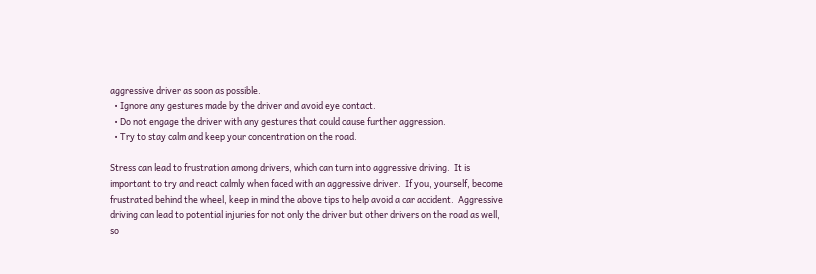aggressive driver as soon as possible.
  • Ignore any gestures made by the driver and avoid eye contact.
  • Do not engage the driver with any gestures that could cause further aggression.
  • Try to stay calm and keep your concentration on the road.

Stress can lead to frustration among drivers, which can turn into aggressive driving.  It is important to try and react calmly when faced with an aggressive driver.  If you, yourself, become frustrated behind the wheel, keep in mind the above tips to help avoid a car accident.  Aggressive driving can lead to potential injuries for not only the driver but other drivers on the road as well, so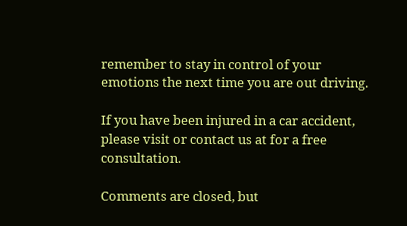remember to stay in control of your emotions the next time you are out driving.

If you have been injured in a car accident, please visit or contact us at for a free consultation.

Comments are closed, but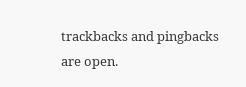trackbacks and pingbacks are open.